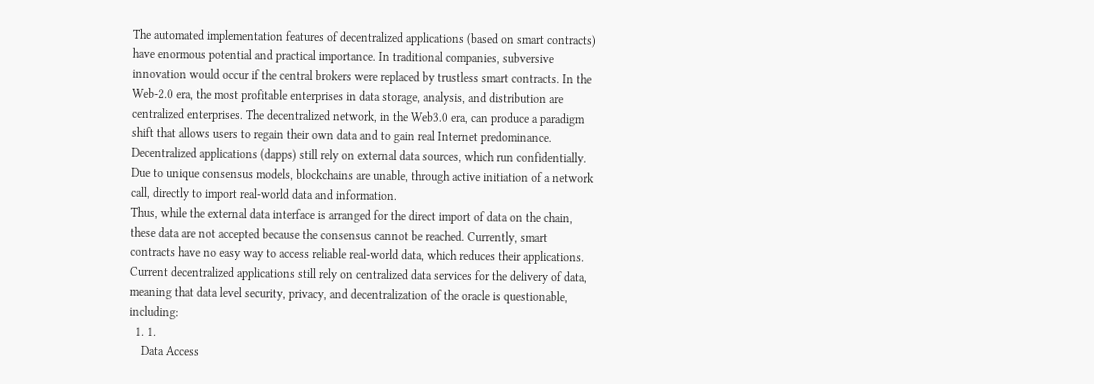The automated implementation features of decentralized applications (based on smart contracts) have enormous potential and practical importance. In traditional companies, subversive innovation would occur if the central brokers were replaced by trustless smart contracts. In the Web-2.0 era, the most profitable enterprises in data storage, analysis, and distribution are centralized enterprises. The decentralized network, in the Web3.0 era, can produce a paradigm shift that allows users to regain their own data and to gain real Internet predominance.
Decentralized applications (dapps) still rely on external data sources, which run confidentially. Due to unique consensus models, blockchains are unable, through active initiation of a network call, directly to import real-world data and information.
Thus, while the external data interface is arranged for the direct import of data on the chain, these data are not accepted because the consensus cannot be reached. Currently, smart contracts have no easy way to access reliable real-world data, which reduces their applications. Current decentralized applications still rely on centralized data services for the delivery of data, meaning that data level security, privacy, and decentralization of the oracle is questionable, including:
  1. 1.
    Data Access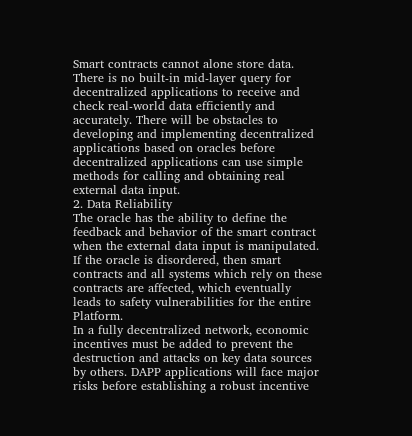Smart contracts cannot alone store data. There is no built-in mid-layer query for decentralized applications to receive and check real-world data efficiently and accurately. There will be obstacles to developing and implementing decentralized applications based on oracles before decentralized applications can use simple methods for calling and obtaining real external data input.
2. Data Reliability
The oracle has the ability to define the feedback and behavior of the smart contract when the external data input is manipulated. If the oracle is disordered, then smart contracts and all systems which rely on these contracts are affected, which eventually leads to safety vulnerabilities for the entire Platform.
In a fully decentralized network, economic incentives must be added to prevent the destruction and attacks on key data sources by others. DAPP applications will face major risks before establishing a robust incentive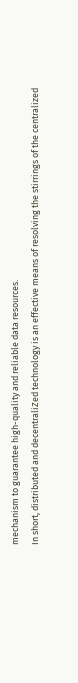mechanism to guarantee high-quality and reliable data resources.
In short, distributed and decentraliZed technology is an effective means of resolving the stirrings of the centralized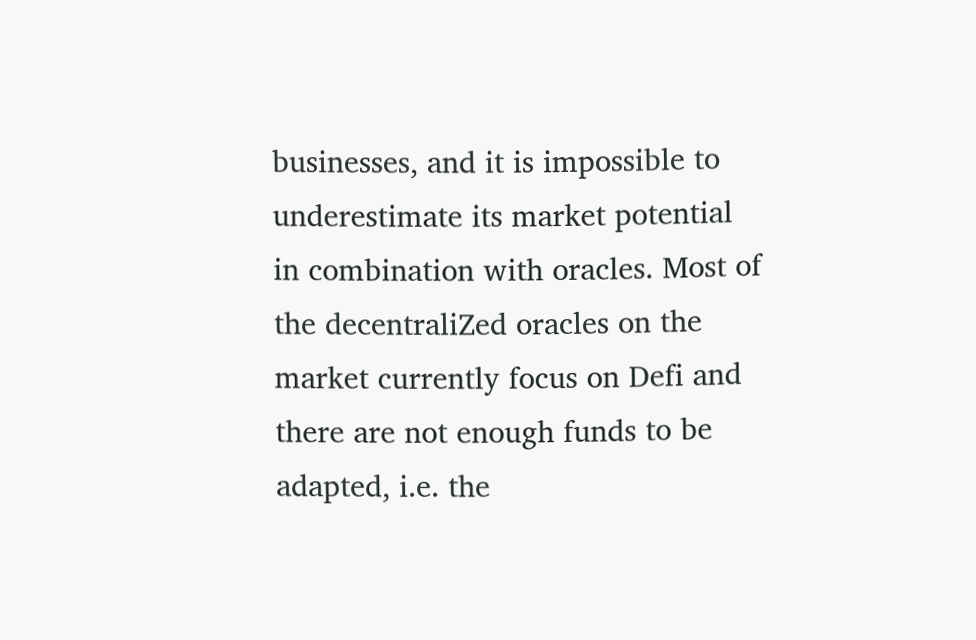businesses, and it is impossible to underestimate its market potential in combination with oracles. Most of the decentraliZed oracles on the market currently focus on Defi and there are not enough funds to be adapted, i.e. the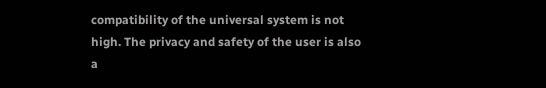compatibility of the universal system is not high. The privacy and safety of the user is also a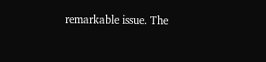remarkable issue. The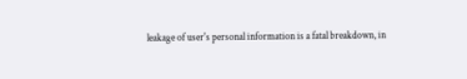leakage of user's personal information is a fatal breakdown, in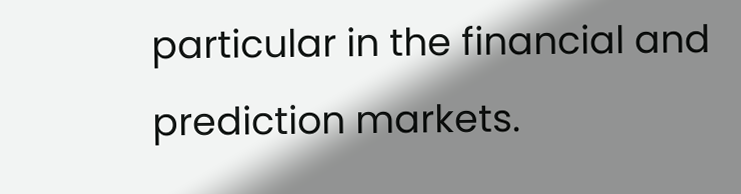particular in the financial and prediction markets.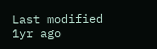Last modified 1yr ago